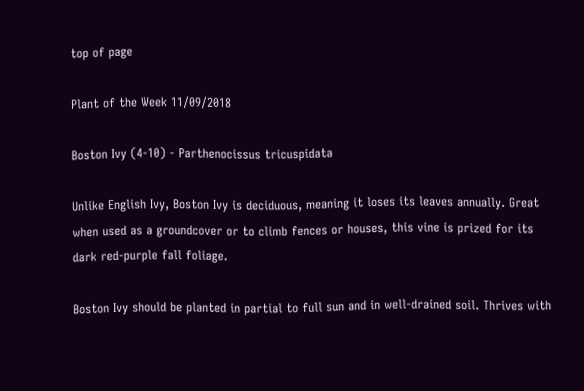top of page

Plant of the Week 11/09/2018

Boston Ivy (4-10) - Parthenocissus tricuspidata

Unlike English Ivy, Boston Ivy is deciduous, meaning it loses its leaves annually. Great when used as a groundcover or to climb fences or houses, this vine is prized for its dark red-purple fall foliage.

Boston Ivy should be planted in partial to full sun and in well-drained soil. Thrives with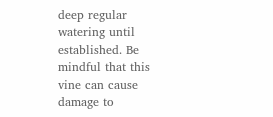deep regular watering until established. Be mindful that this vine can cause damage to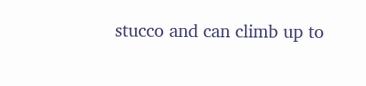stucco and can climb up to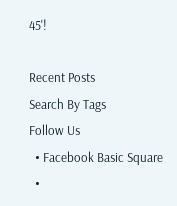45'!

Recent Posts
Search By Tags
Follow Us
  • Facebook Basic Square
  •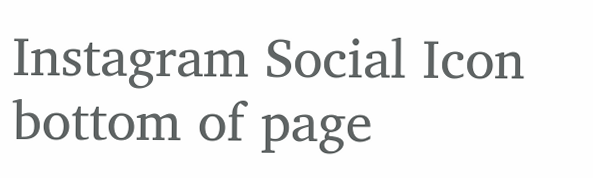Instagram Social Icon
bottom of page